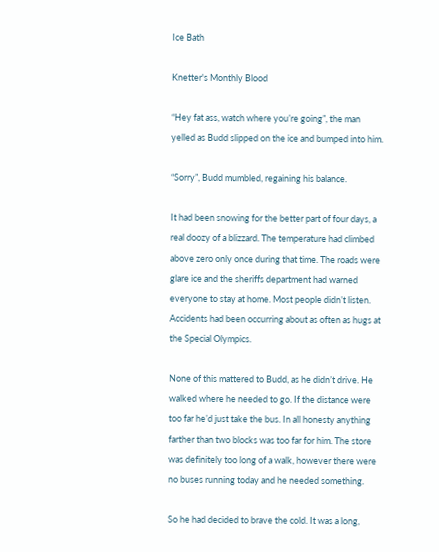Ice Bath

Knetter's Monthly Blood

“Hey fat ass, watch where you’re going”, the man yelled as Budd slipped on the ice and bumped into him.

“Sorry”, Budd mumbled, regaining his balance.

It had been snowing for the better part of four days, a real doozy of a blizzard. The temperature had climbed above zero only once during that time. The roads were glare ice and the sheriffs department had warned everyone to stay at home. Most people didn’t listen. Accidents had been occurring about as often as hugs at the Special Olympics.

None of this mattered to Budd, as he didn’t drive. He walked where he needed to go. If the distance were too far he’d just take the bus. In all honesty anything farther than two blocks was too far for him. The store was definitely too long of a walk, however there were no buses running today and he needed something.

So he had decided to brave the cold. It was a long,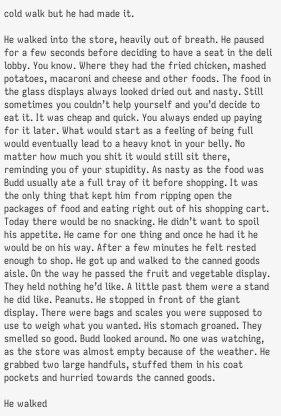cold walk but he had made it.

He walked into the store, heavily out of breath. He paused for a few seconds before deciding to have a seat in the deli lobby. You know. Where they had the fried chicken, mashed potatoes, macaroni and cheese and other foods. The food in the glass displays always looked dried out and nasty. Still sometimes you couldn’t help yourself and you’d decide to eat it. It was cheap and quick. You always ended up paying for it later. What would start as a feeling of being full would eventually lead to a heavy knot in your belly. No matter how much you shit it would still sit there, reminding you of your stupidity. As nasty as the food was Budd usually ate a full tray of it before shopping. It was the only thing that kept him from ripping open the packages of food and eating right out of his shopping cart. Today there would be no snacking. He didn’t want to spoil his appetite. He came for one thing and once he had it he would be on his way. After a few minutes he felt rested enough to shop. He got up and walked to the canned goods aisle. On the way he passed the fruit and vegetable display. They held nothing he’d like. A little past them were a stand he did like. Peanuts. He stopped in front of the giant display. There were bags and scales you were supposed to use to weigh what you wanted. His stomach groaned. They smelled so good. Budd looked around. No one was watching, as the store was almost empty because of the weather. He grabbed two large handfuls, stuffed them in his coat pockets and hurried towards the canned goods.

He walked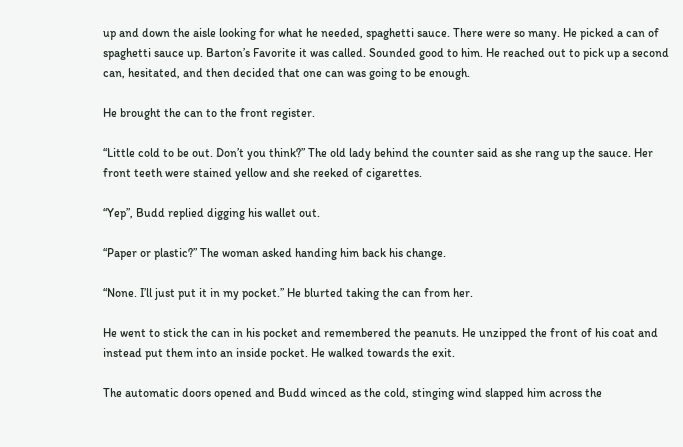up and down the aisle looking for what he needed, spaghetti sauce. There were so many. He picked a can of spaghetti sauce up. Barton’s Favorite it was called. Sounded good to him. He reached out to pick up a second can, hesitated, and then decided that one can was going to be enough.

He brought the can to the front register.

“Little cold to be out. Don’t you think?” The old lady behind the counter said as she rang up the sauce. Her front teeth were stained yellow and she reeked of cigarettes.

“Yep”, Budd replied digging his wallet out.

“Paper or plastic?” The woman asked handing him back his change.

“None. I’ll just put it in my pocket.” He blurted taking the can from her.

He went to stick the can in his pocket and remembered the peanuts. He unzipped the front of his coat and instead put them into an inside pocket. He walked towards the exit.

The automatic doors opened and Budd winced as the cold, stinging wind slapped him across the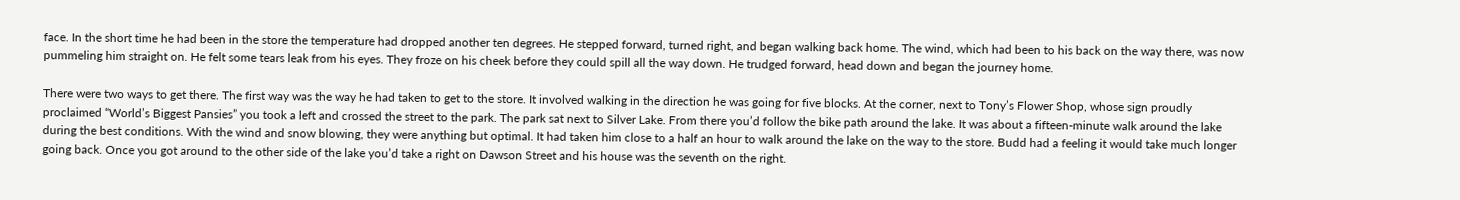face. In the short time he had been in the store the temperature had dropped another ten degrees. He stepped forward, turned right, and began walking back home. The wind, which had been to his back on the way there, was now pummeling him straight on. He felt some tears leak from his eyes. They froze on his cheek before they could spill all the way down. He trudged forward, head down and began the journey home.

There were two ways to get there. The first way was the way he had taken to get to the store. It involved walking in the direction he was going for five blocks. At the corner, next to Tony’s Flower Shop, whose sign proudly proclaimed “World’s Biggest Pansies” you took a left and crossed the street to the park. The park sat next to Silver Lake. From there you’d follow the bike path around the lake. It was about a fifteen-minute walk around the lake during the best conditions. With the wind and snow blowing, they were anything but optimal. It had taken him close to a half an hour to walk around the lake on the way to the store. Budd had a feeling it would take much longer going back. Once you got around to the other side of the lake you’d take a right on Dawson Street and his house was the seventh on the right.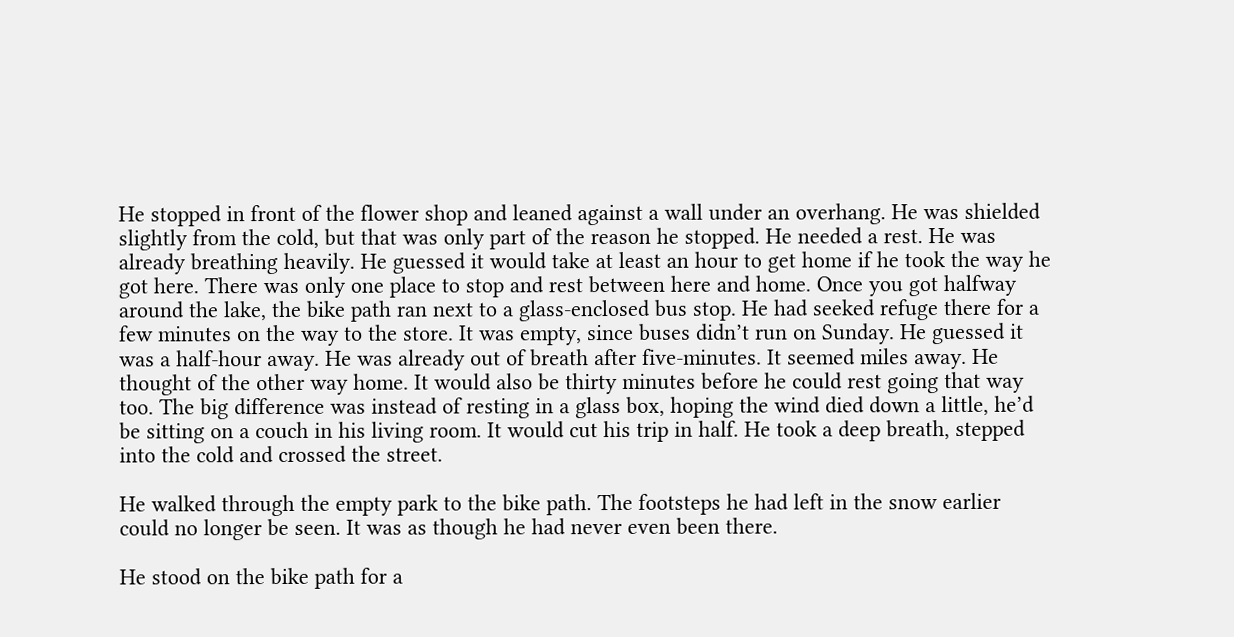He stopped in front of the flower shop and leaned against a wall under an overhang. He was shielded slightly from the cold, but that was only part of the reason he stopped. He needed a rest. He was already breathing heavily. He guessed it would take at least an hour to get home if he took the way he got here. There was only one place to stop and rest between here and home. Once you got halfway around the lake, the bike path ran next to a glass-enclosed bus stop. He had seeked refuge there for a few minutes on the way to the store. It was empty, since buses didn’t run on Sunday. He guessed it was a half-hour away. He was already out of breath after five-minutes. It seemed miles away. He thought of the other way home. It would also be thirty minutes before he could rest going that way too. The big difference was instead of resting in a glass box, hoping the wind died down a little, he’d be sitting on a couch in his living room. It would cut his trip in half. He took a deep breath, stepped into the cold and crossed the street.

He walked through the empty park to the bike path. The footsteps he had left in the snow earlier could no longer be seen. It was as though he had never even been there.

He stood on the bike path for a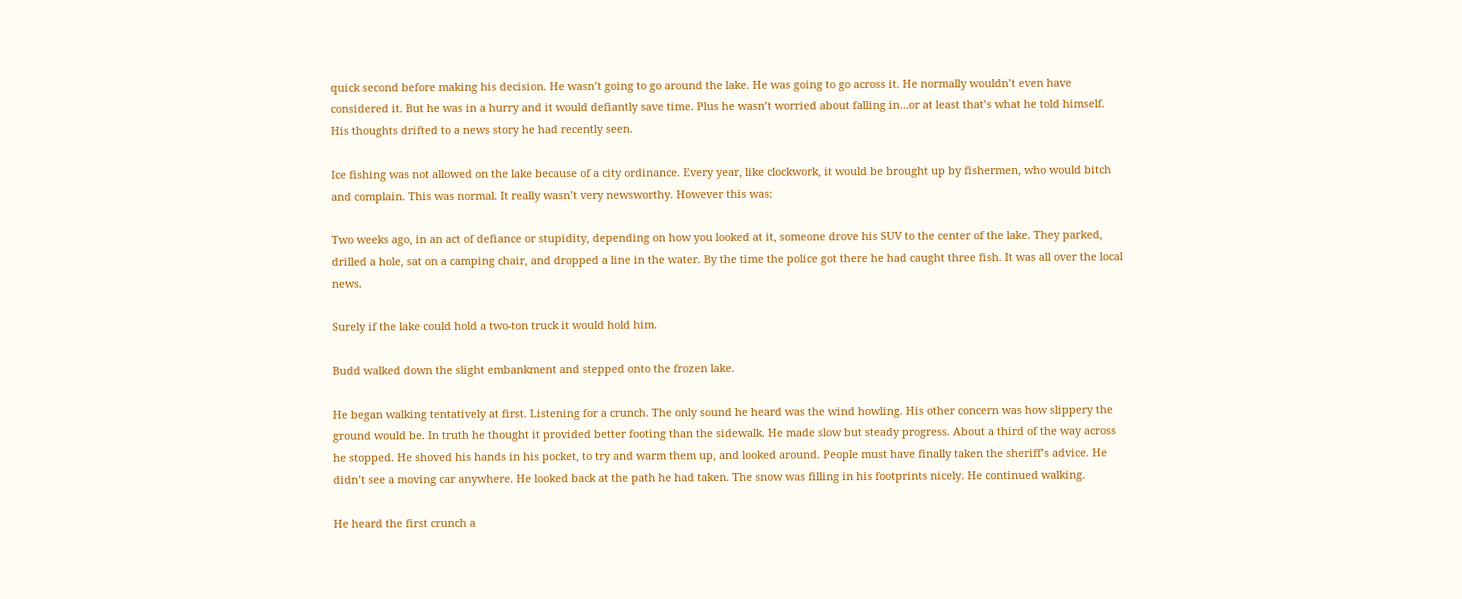quick second before making his decision. He wasn’t going to go around the lake. He was going to go across it. He normally wouldn’t even have considered it. But he was in a hurry and it would defiantly save time. Plus he wasn’t worried about falling in…or at least that’s what he told himself. His thoughts drifted to a news story he had recently seen.

Ice fishing was not allowed on the lake because of a city ordinance. Every year, like clockwork, it would be brought up by fishermen, who would bitch and complain. This was normal. It really wasn’t very newsworthy. However this was:

Two weeks ago, in an act of defiance or stupidity, depending on how you looked at it, someone drove his SUV to the center of the lake. They parked, drilled a hole, sat on a camping chair, and dropped a line in the water. By the time the police got there he had caught three fish. It was all over the local news.

Surely if the lake could hold a two-ton truck it would hold him.

Budd walked down the slight embankment and stepped onto the frozen lake.

He began walking tentatively at first. Listening for a crunch. The only sound he heard was the wind howling. His other concern was how slippery the ground would be. In truth he thought it provided better footing than the sidewalk. He made slow but steady progress. About a third of the way across he stopped. He shoved his hands in his pocket, to try and warm them up, and looked around. People must have finally taken the sheriff’s advice. He didn’t see a moving car anywhere. He looked back at the path he had taken. The snow was filling in his footprints nicely. He continued walking.

He heard the first crunch a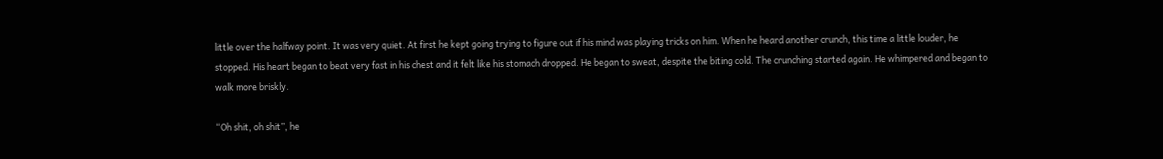little over the halfway point. It was very quiet. At first he kept going trying to figure out if his mind was playing tricks on him. When he heard another crunch, this time a little louder, he stopped. His heart began to beat very fast in his chest and it felt like his stomach dropped. He began to sweat, despite the biting cold. The crunching started again. He whimpered and began to walk more briskly.

“Oh shit, oh shit”, he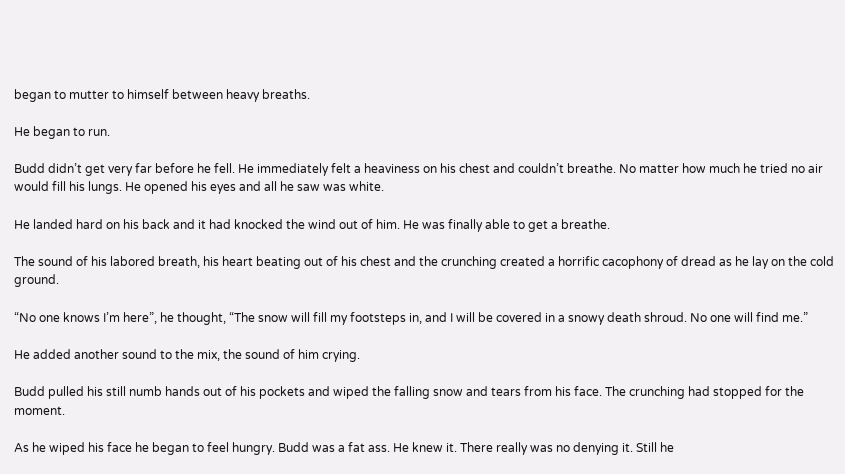began to mutter to himself between heavy breaths.

He began to run.

Budd didn’t get very far before he fell. He immediately felt a heaviness on his chest and couldn’t breathe. No matter how much he tried no air would fill his lungs. He opened his eyes and all he saw was white.

He landed hard on his back and it had knocked the wind out of him. He was finally able to get a breathe.

The sound of his labored breath, his heart beating out of his chest and the crunching created a horrific cacophony of dread as he lay on the cold ground.

“No one knows I’m here”, he thought, “The snow will fill my footsteps in, and I will be covered in a snowy death shroud. No one will find me.”

He added another sound to the mix, the sound of him crying.

Budd pulled his still numb hands out of his pockets and wiped the falling snow and tears from his face. The crunching had stopped for the moment.

As he wiped his face he began to feel hungry. Budd was a fat ass. He knew it. There really was no denying it. Still he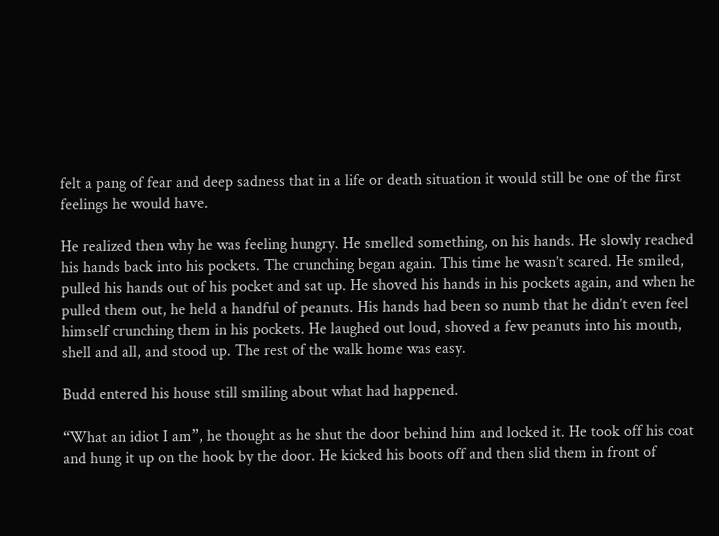felt a pang of fear and deep sadness that in a life or death situation it would still be one of the first feelings he would have.

He realized then why he was feeling hungry. He smelled something, on his hands. He slowly reached his hands back into his pockets. The crunching began again. This time he wasn’t scared. He smiled, pulled his hands out of his pocket and sat up. He shoved his hands in his pockets again, and when he pulled them out, he held a handful of peanuts. His hands had been so numb that he didn’t even feel himself crunching them in his pockets. He laughed out loud, shoved a few peanuts into his mouth, shell and all, and stood up. The rest of the walk home was easy.

Budd entered his house still smiling about what had happened.

“What an idiot I am”, he thought as he shut the door behind him and locked it. He took off his coat and hung it up on the hook by the door. He kicked his boots off and then slid them in front of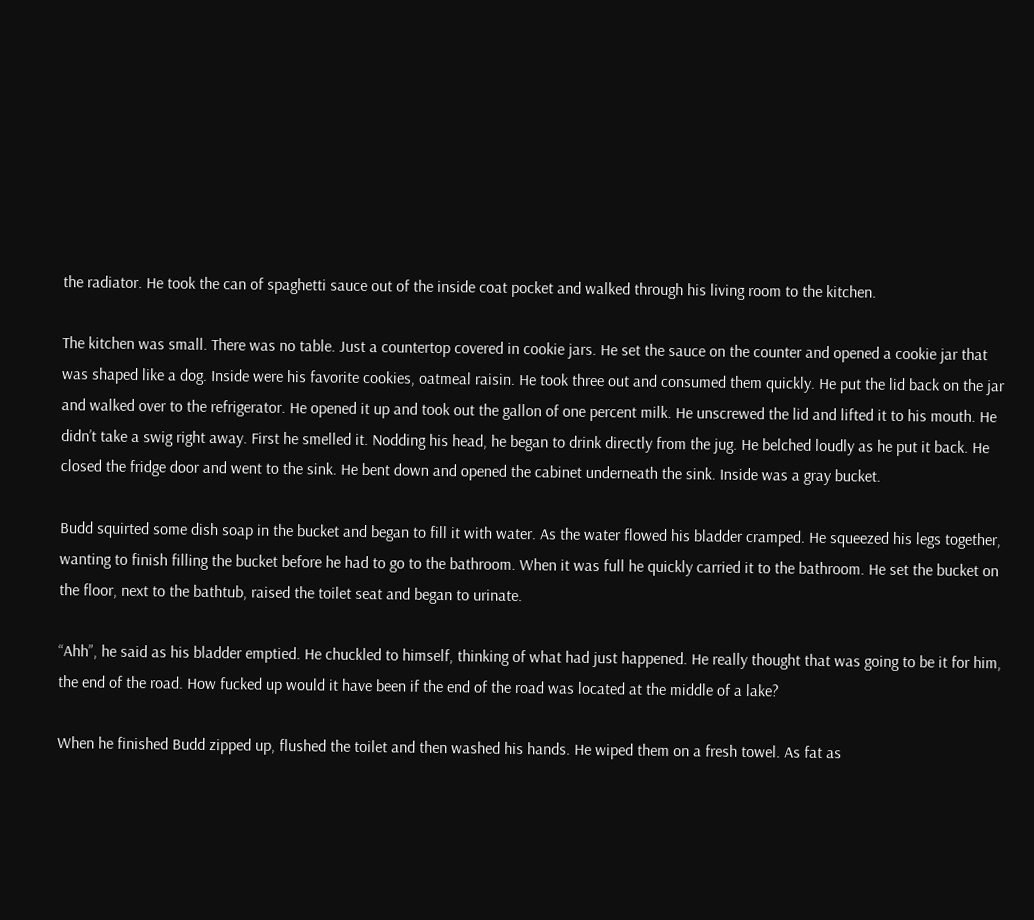the radiator. He took the can of spaghetti sauce out of the inside coat pocket and walked through his living room to the kitchen.

The kitchen was small. There was no table. Just a countertop covered in cookie jars. He set the sauce on the counter and opened a cookie jar that was shaped like a dog. Inside were his favorite cookies, oatmeal raisin. He took three out and consumed them quickly. He put the lid back on the jar and walked over to the refrigerator. He opened it up and took out the gallon of one percent milk. He unscrewed the lid and lifted it to his mouth. He didn’t take a swig right away. First he smelled it. Nodding his head, he began to drink directly from the jug. He belched loudly as he put it back. He closed the fridge door and went to the sink. He bent down and opened the cabinet underneath the sink. Inside was a gray bucket.

Budd squirted some dish soap in the bucket and began to fill it with water. As the water flowed his bladder cramped. He squeezed his legs together, wanting to finish filling the bucket before he had to go to the bathroom. When it was full he quickly carried it to the bathroom. He set the bucket on the floor, next to the bathtub, raised the toilet seat and began to urinate.

“Ahh”, he said as his bladder emptied. He chuckled to himself, thinking of what had just happened. He really thought that was going to be it for him, the end of the road. How fucked up would it have been if the end of the road was located at the middle of a lake?

When he finished Budd zipped up, flushed the toilet and then washed his hands. He wiped them on a fresh towel. As fat as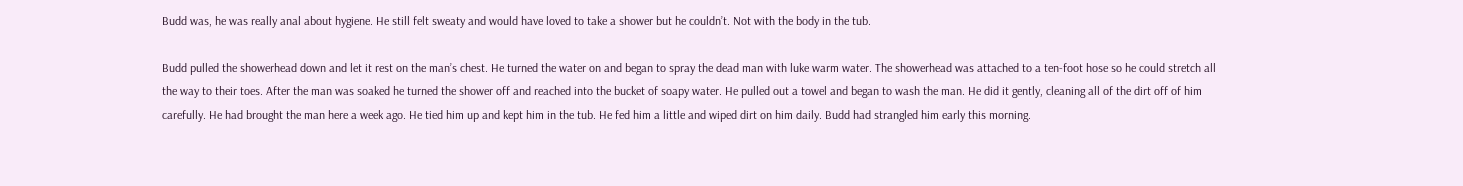Budd was, he was really anal about hygiene. He still felt sweaty and would have loved to take a shower but he couldn’t. Not with the body in the tub.

Budd pulled the showerhead down and let it rest on the man’s chest. He turned the water on and began to spray the dead man with luke warm water. The showerhead was attached to a ten-foot hose so he could stretch all the way to their toes. After the man was soaked he turned the shower off and reached into the bucket of soapy water. He pulled out a towel and began to wash the man. He did it gently, cleaning all of the dirt off of him carefully. He had brought the man here a week ago. He tied him up and kept him in the tub. He fed him a little and wiped dirt on him daily. Budd had strangled him early this morning.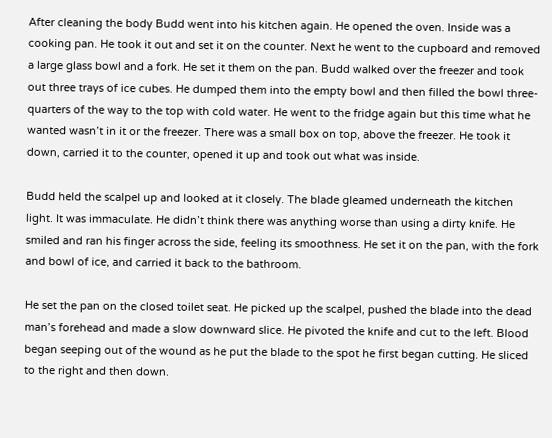After cleaning the body Budd went into his kitchen again. He opened the oven. Inside was a cooking pan. He took it out and set it on the counter. Next he went to the cupboard and removed a large glass bowl and a fork. He set it them on the pan. Budd walked over the freezer and took out three trays of ice cubes. He dumped them into the empty bowl and then filled the bowl three-quarters of the way to the top with cold water. He went to the fridge again but this time what he wanted wasn’t in it or the freezer. There was a small box on top, above the freezer. He took it down, carried it to the counter, opened it up and took out what was inside.

Budd held the scalpel up and looked at it closely. The blade gleamed underneath the kitchen light. It was immaculate. He didn’t think there was anything worse than using a dirty knife. He smiled and ran his finger across the side, feeling its smoothness. He set it on the pan, with the fork and bowl of ice, and carried it back to the bathroom.

He set the pan on the closed toilet seat. He picked up the scalpel, pushed the blade into the dead man’s forehead and made a slow downward slice. He pivoted the knife and cut to the left. Blood began seeping out of the wound as he put the blade to the spot he first began cutting. He sliced to the right and then down.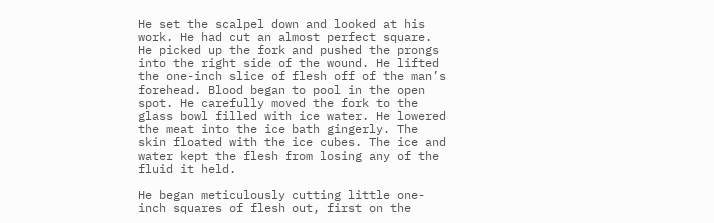He set the scalpel down and looked at his work. He had cut an almost perfect square. He picked up the fork and pushed the prongs into the right side of the wound. He lifted the one-inch slice of flesh off of the man’s forehead. Blood began to pool in the open spot. He carefully moved the fork to the glass bowl filled with ice water. He lowered the meat into the ice bath gingerly. The skin floated with the ice cubes. The ice and water kept the flesh from losing any of the fluid it held.

He began meticulously cutting little one-inch squares of flesh out, first on the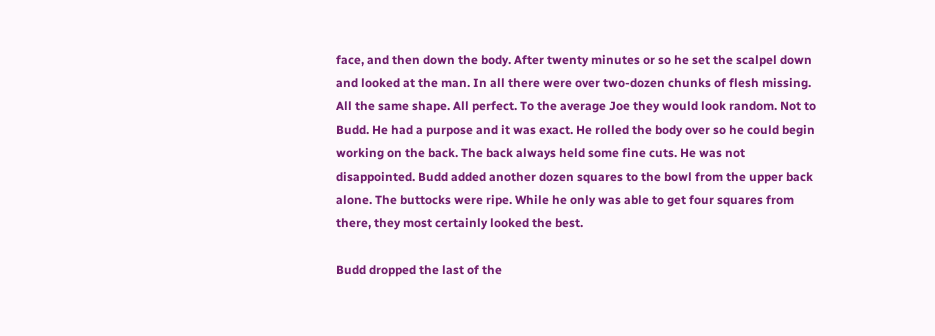face, and then down the body. After twenty minutes or so he set the scalpel down and looked at the man. In all there were over two-dozen chunks of flesh missing. All the same shape. All perfect. To the average Joe they would look random. Not to Budd. He had a purpose and it was exact. He rolled the body over so he could begin working on the back. The back always held some fine cuts. He was not disappointed. Budd added another dozen squares to the bowl from the upper back alone. The buttocks were ripe. While he only was able to get four squares from there, they most certainly looked the best.

Budd dropped the last of the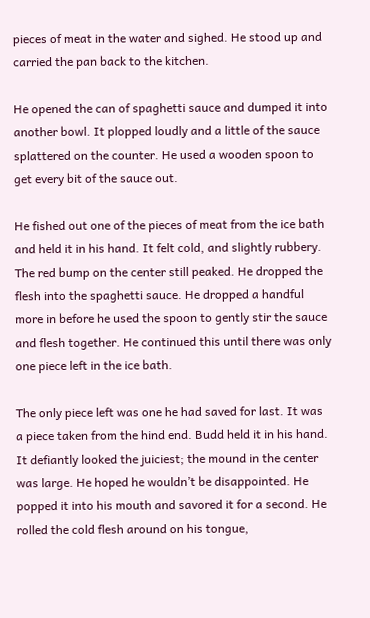pieces of meat in the water and sighed. He stood up and carried the pan back to the kitchen.

He opened the can of spaghetti sauce and dumped it into another bowl. It plopped loudly and a little of the sauce splattered on the counter. He used a wooden spoon to get every bit of the sauce out.

He fished out one of the pieces of meat from the ice bath and held it in his hand. It felt cold, and slightly rubbery. The red bump on the center still peaked. He dropped the flesh into the spaghetti sauce. He dropped a handful more in before he used the spoon to gently stir the sauce and flesh together. He continued this until there was only one piece left in the ice bath.

The only piece left was one he had saved for last. It was a piece taken from the hind end. Budd held it in his hand. It defiantly looked the juiciest; the mound in the center was large. He hoped he wouldn’t be disappointed. He popped it into his mouth and savored it for a second. He rolled the cold flesh around on his tongue,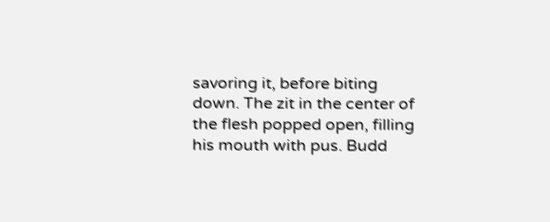savoring it, before biting down. The zit in the center of the flesh popped open, filling his mouth with pus. Budd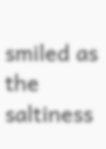smiled as the saltiness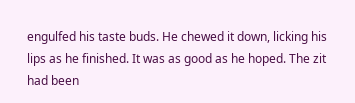engulfed his taste buds. He chewed it down, licking his lips as he finished. It was as good as he hoped. The zit had been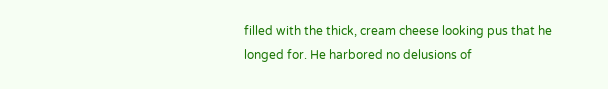filled with the thick, cream cheese looking pus that he longed for. He harbored no delusions of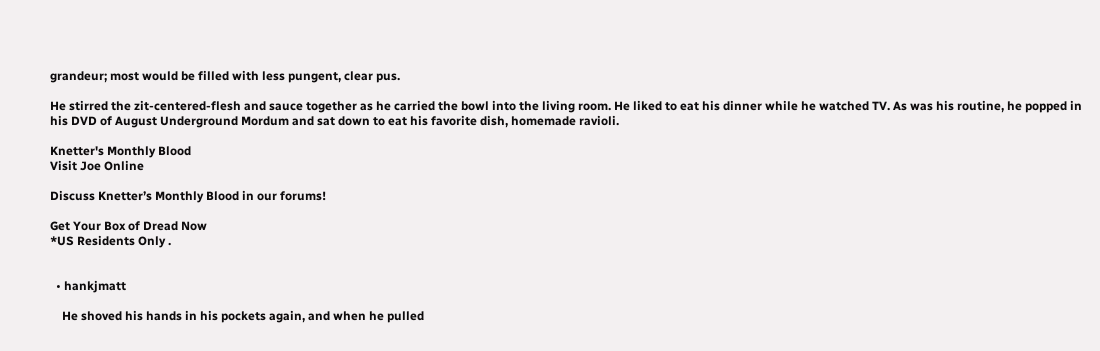grandeur; most would be filled with less pungent, clear pus.

He stirred the zit-centered-flesh and sauce together as he carried the bowl into the living room. He liked to eat his dinner while he watched TV. As was his routine, he popped in his DVD of August Underground Mordum and sat down to eat his favorite dish, homemade ravioli.

Knetter's Monthly Blood
Visit Joe Online

Discuss Knetter’s Monthly Blood in our forums!

Get Your Box of Dread Now
*US Residents Only .


  • hankjmatt

    He shoved his hands in his pockets again, and when he pulled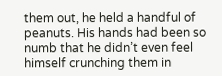them out, he held a handful of peanuts. His hands had been so numb that he didn’t even feel himself crunching them in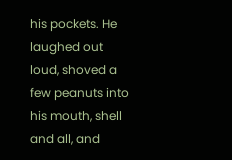his pockets. He laughed out loud, shoved a few peanuts into his mouth, shell and all, and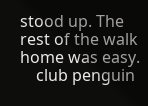stood up. The rest of the walk home was easy.
    club penguin